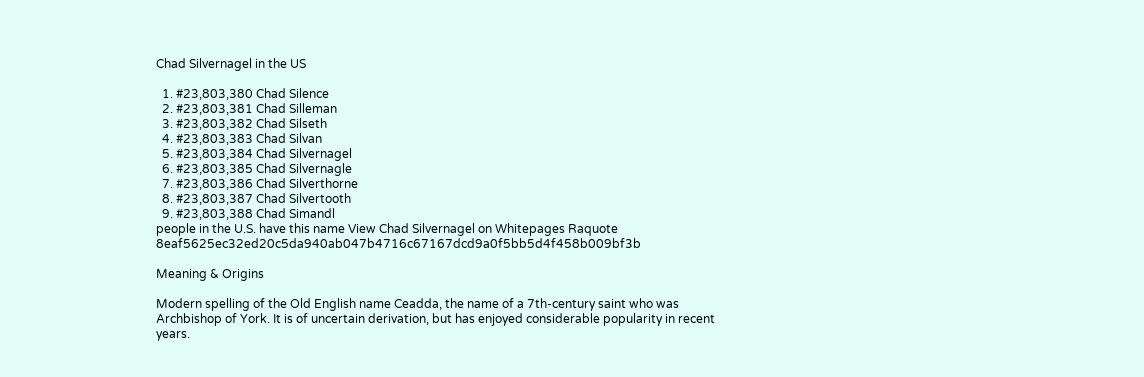Chad Silvernagel in the US

  1. #23,803,380 Chad Silence
  2. #23,803,381 Chad Silleman
  3. #23,803,382 Chad Silseth
  4. #23,803,383 Chad Silvan
  5. #23,803,384 Chad Silvernagel
  6. #23,803,385 Chad Silvernagle
  7. #23,803,386 Chad Silverthorne
  8. #23,803,387 Chad Silvertooth
  9. #23,803,388 Chad Simandl
people in the U.S. have this name View Chad Silvernagel on Whitepages Raquote 8eaf5625ec32ed20c5da940ab047b4716c67167dcd9a0f5bb5d4f458b009bf3b

Meaning & Origins

Modern spelling of the Old English name Ceadda, the name of a 7th-century saint who was Archbishop of York. It is of uncertain derivation, but has enjoyed considerable popularity in recent years.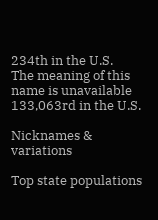234th in the U.S.
The meaning of this name is unavailable
133,063rd in the U.S.

Nicknames & variations

Top state populations